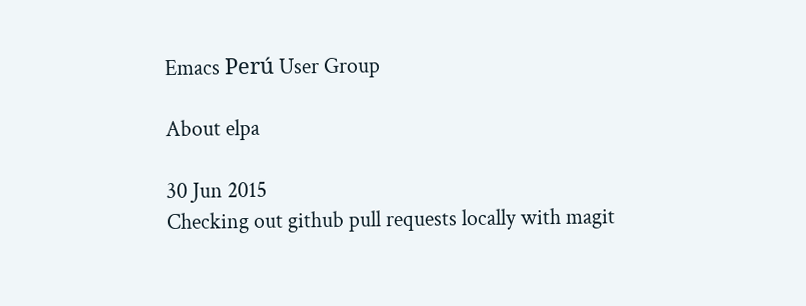Emacs Perú User Group

About elpa

30 Jun 2015
Checking out github pull requests locally with magit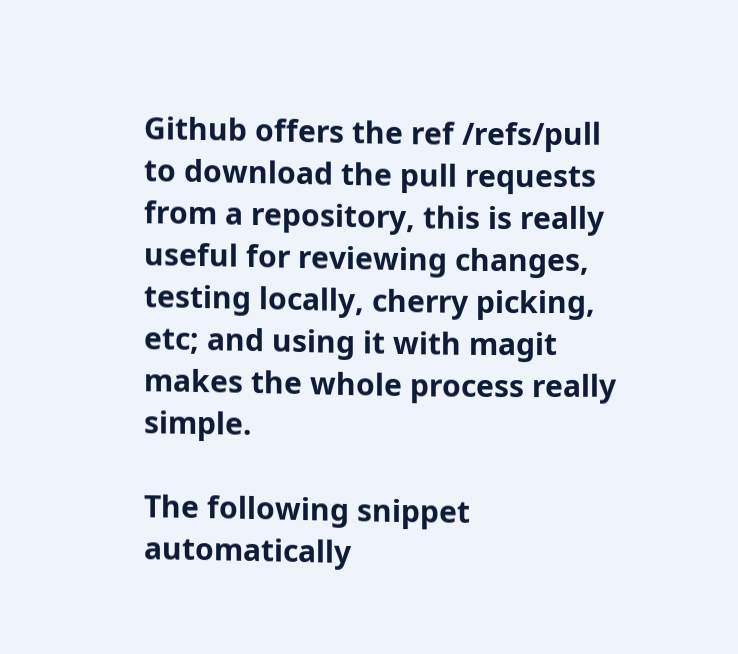Github offers the ref /refs/pull to download the pull requests from a repository, this is really useful for reviewing changes, testing locally, cherry picking, etc; and using it with magit makes the whole process really simple.

The following snippet automatically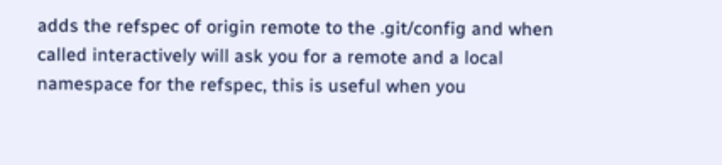adds the refspec of origin remote to the .git/config and when called interactively will ask you for a remote and a local namespace for the refspec, this is useful when you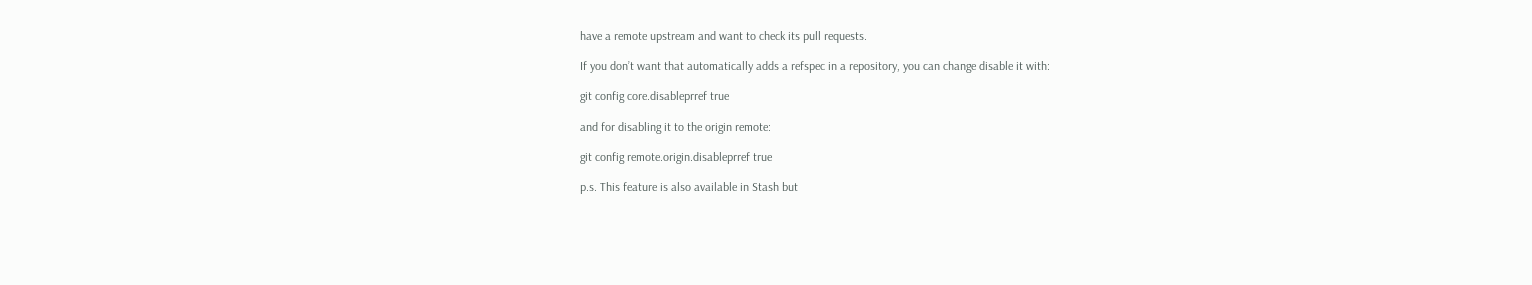have a remote upstream and want to check its pull requests.

If you don’t want that automatically adds a refspec in a repository, you can change disable it with:

git config core.disableprref true

and for disabling it to the origin remote:

git config remote.origin.disableprref true

p.s. This feature is also available in Stash but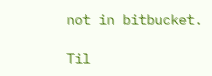not in bitbucket.

Til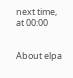next time,
at 00:00


About elpa